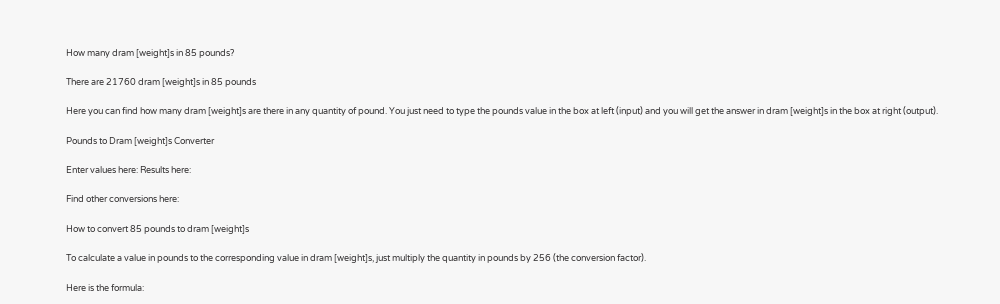How many dram [weight]s in 85 pounds?

There are 21760 dram [weight]s in 85 pounds

Here you can find how many dram [weight]s are there in any quantity of pound. You just need to type the pounds value in the box at left (input) and you will get the answer in dram [weight]s in the box at right (output).

Pounds to Dram [weight]s Converter

Enter values here: Results here:

Find other conversions here:

How to convert 85 pounds to dram [weight]s

To calculate a value in pounds to the corresponding value in dram [weight]s, just multiply the quantity in pounds by 256 (the conversion factor).

Here is the formula: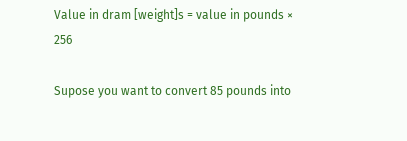Value in dram [weight]s = value in pounds × 256

Supose you want to convert 85 pounds into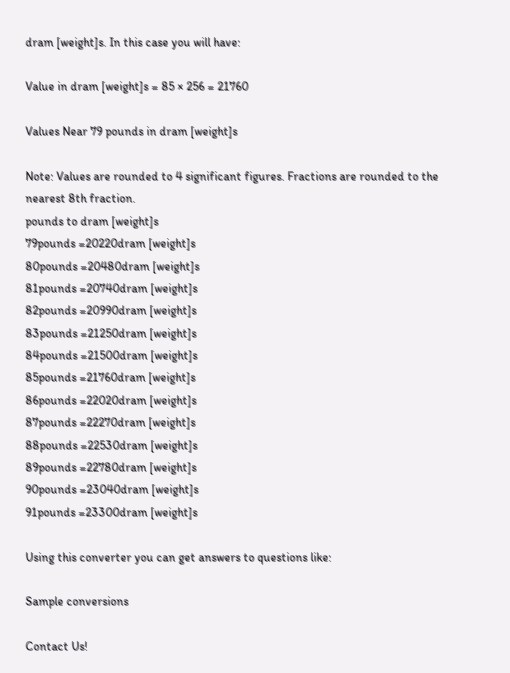dram [weight]s. In this case you will have:

Value in dram [weight]s = 85 × 256 = 21760

Values Near 79 pounds in dram [weight]s

Note: Values are rounded to 4 significant figures. Fractions are rounded to the nearest 8th fraction.
pounds to dram [weight]s
79pounds =20220dram [weight]s
80pounds =20480dram [weight]s
81pounds =20740dram [weight]s
82pounds =20990dram [weight]s
83pounds =21250dram [weight]s
84pounds =21500dram [weight]s
85pounds =21760dram [weight]s
86pounds =22020dram [weight]s
87pounds =22270dram [weight]s
88pounds =22530dram [weight]s
89pounds =22780dram [weight]s
90pounds =23040dram [weight]s
91pounds =23300dram [weight]s

Using this converter you can get answers to questions like:

Sample conversions

Contact Us!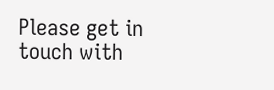Please get in touch with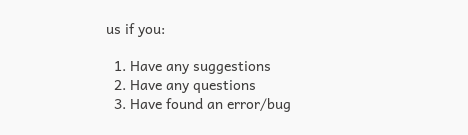us if you:

  1. Have any suggestions
  2. Have any questions
  3. Have found an error/bug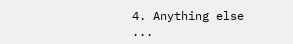4. Anything else ...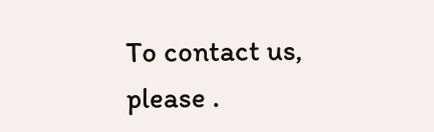To contact us, please .